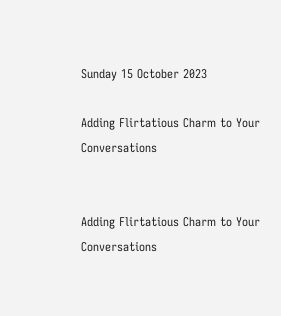Sunday 15 October 2023

Adding Flirtatious Charm to Your Conversations


Adding Flirtatious Charm to Your Conversations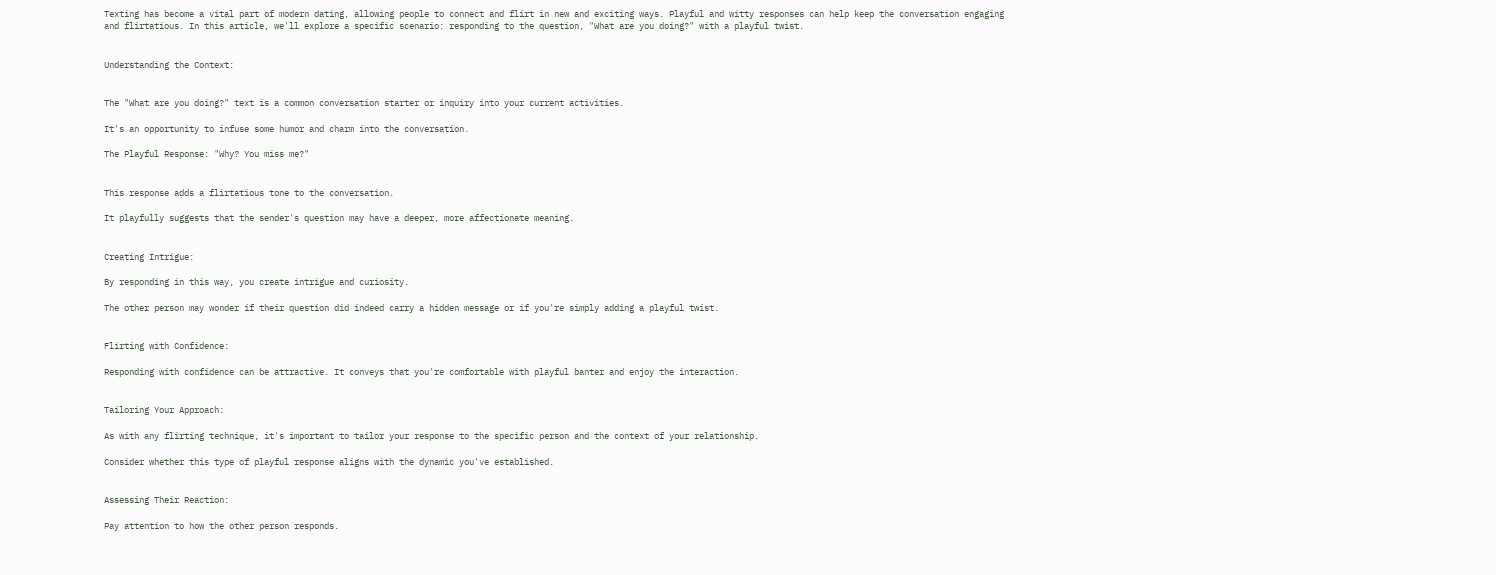Texting has become a vital part of modern dating, allowing people to connect and flirt in new and exciting ways. Playful and witty responses can help keep the conversation engaging and flirtatious. In this article, we'll explore a specific scenario: responding to the question, "What are you doing?" with a playful twist.


Understanding the Context:


The "What are you doing?" text is a common conversation starter or inquiry into your current activities.

It's an opportunity to infuse some humor and charm into the conversation.

The Playful Response: "Why? You miss me?"


This response adds a flirtatious tone to the conversation.

It playfully suggests that the sender's question may have a deeper, more affectionate meaning.


Creating Intrigue:

By responding in this way, you create intrigue and curiosity.

The other person may wonder if their question did indeed carry a hidden message or if you're simply adding a playful twist.


Flirting with Confidence:

Responding with confidence can be attractive. It conveys that you're comfortable with playful banter and enjoy the interaction.


Tailoring Your Approach:

As with any flirting technique, it's important to tailor your response to the specific person and the context of your relationship.

Consider whether this type of playful response aligns with the dynamic you've established.


Assessing Their Reaction:

Pay attention to how the other person responds.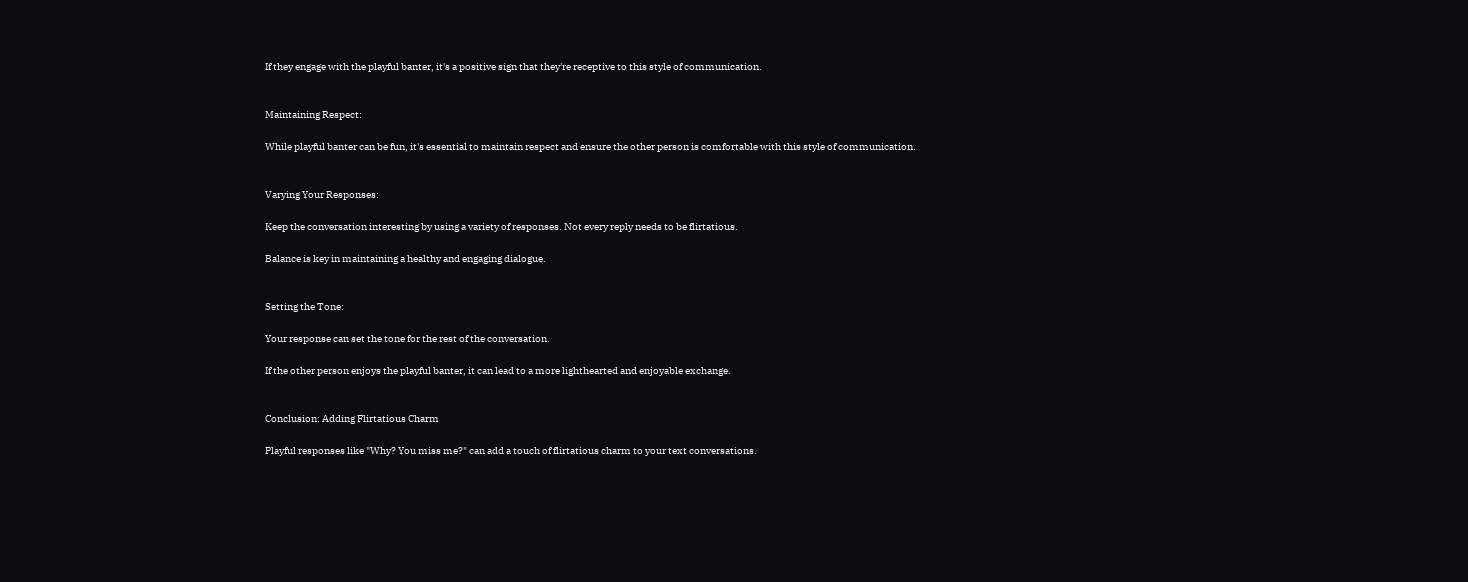If they engage with the playful banter, it's a positive sign that they're receptive to this style of communication.


Maintaining Respect:

While playful banter can be fun, it's essential to maintain respect and ensure the other person is comfortable with this style of communication.


Varying Your Responses:

Keep the conversation interesting by using a variety of responses. Not every reply needs to be flirtatious.

Balance is key in maintaining a healthy and engaging dialogue.


Setting the Tone:

Your response can set the tone for the rest of the conversation.

If the other person enjoys the playful banter, it can lead to a more lighthearted and enjoyable exchange.


Conclusion: Adding Flirtatious Charm

Playful responses like "Why? You miss me?" can add a touch of flirtatious charm to your text conversations.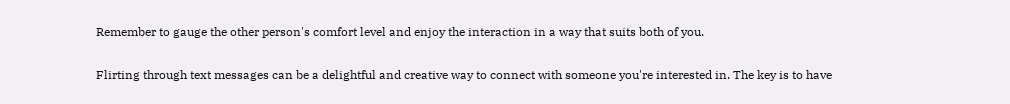Remember to gauge the other person's comfort level and enjoy the interaction in a way that suits both of you.

Flirting through text messages can be a delightful and creative way to connect with someone you're interested in. The key is to have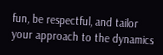fun, be respectful, and tailor your approach to the dynamics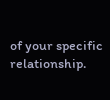of your specific relationship.